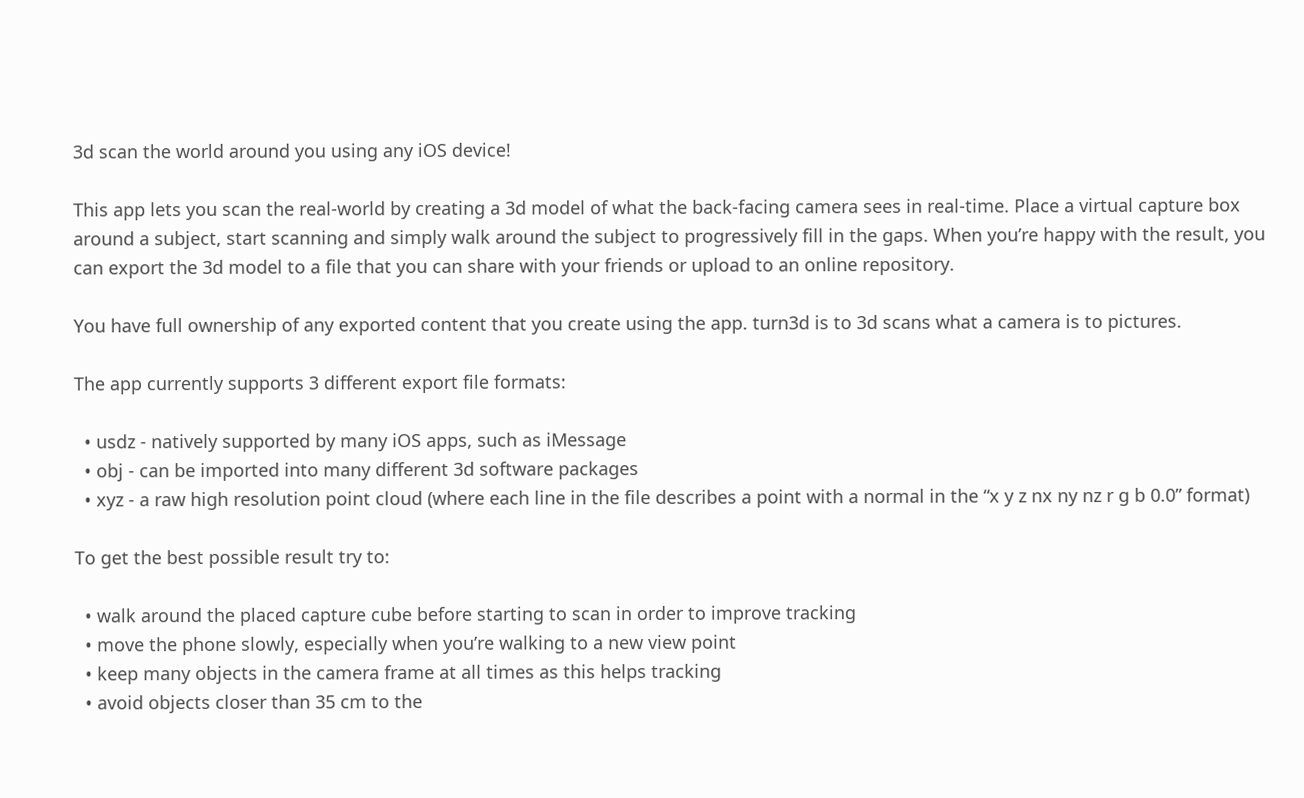3d scan the world around you using any iOS device!

This app lets you scan the real-world by creating a 3d model of what the back-facing camera sees in real-time. Place a virtual capture box around a subject, start scanning and simply walk around the subject to progressively fill in the gaps. When you’re happy with the result, you can export the 3d model to a file that you can share with your friends or upload to an online repository.

You have full ownership of any exported content that you create using the app. turn3d is to 3d scans what a camera is to pictures.

The app currently supports 3 different export file formats:

  • usdz - natively supported by many iOS apps, such as iMessage
  • obj - can be imported into many different 3d software packages
  • xyz - a raw high resolution point cloud (where each line in the file describes a point with a normal in the “x y z nx ny nz r g b 0.0” format)

To get the best possible result try to:

  • walk around the placed capture cube before starting to scan in order to improve tracking
  • move the phone slowly, especially when you’re walking to a new view point
  • keep many objects in the camera frame at all times as this helps tracking
  • avoid objects closer than 35 cm to the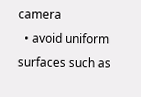camera
  • avoid uniform surfaces such as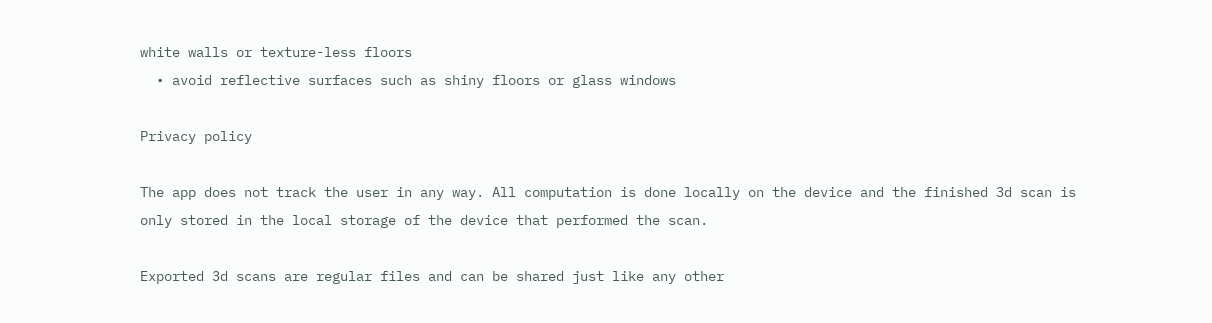white walls or texture-less floors
  • avoid reflective surfaces such as shiny floors or glass windows

Privacy policy

The app does not track the user in any way. All computation is done locally on the device and the finished 3d scan is only stored in the local storage of the device that performed the scan.

Exported 3d scans are regular files and can be shared just like any other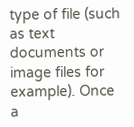type of file (such as text documents or image files for example). Once a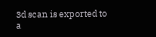3d scan is exported to a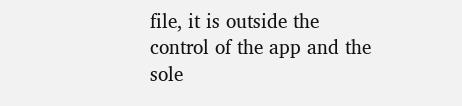file, it is outside the control of the app and the sole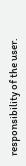responsibility of the user.